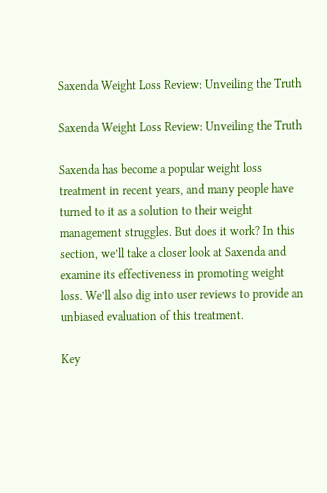Saxenda Weight Loss Review: Unveiling the Truth

Saxenda Weight Loss Review: Unveiling the Truth

Saxenda has become a popular weight loss treatment in recent years, and many people have turned to it as a solution to their weight management struggles. But does it work? In this section, we’ll take a closer look at Saxenda and examine its effectiveness in promoting weight loss. We’ll also dig into user reviews to provide an unbiased evaluation of this treatment.

Key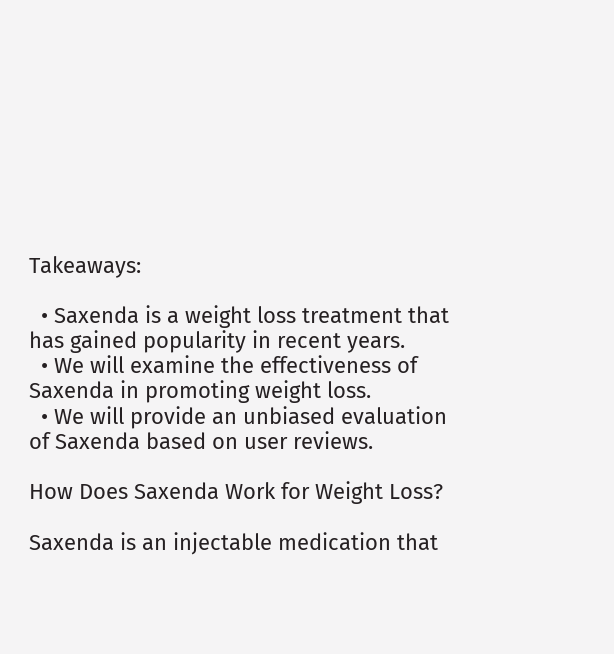Takeaways:

  • Saxenda is a weight loss treatment that has gained popularity in recent years.
  • We will examine the effectiveness of Saxenda in promoting weight loss.
  • We will provide an unbiased evaluation of Saxenda based on user reviews.

How Does Saxenda Work for Weight Loss?

Saxenda is an injectable medication that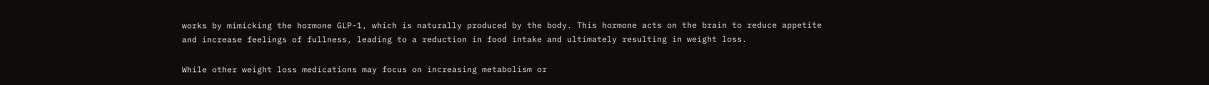works by mimicking the hormone GLP-1, which is naturally produced by the body. This hormone acts on the brain to reduce appetite and increase feelings of fullness, leading to a reduction in food intake and ultimately resulting in weight loss.

While other weight loss medications may focus on increasing metabolism or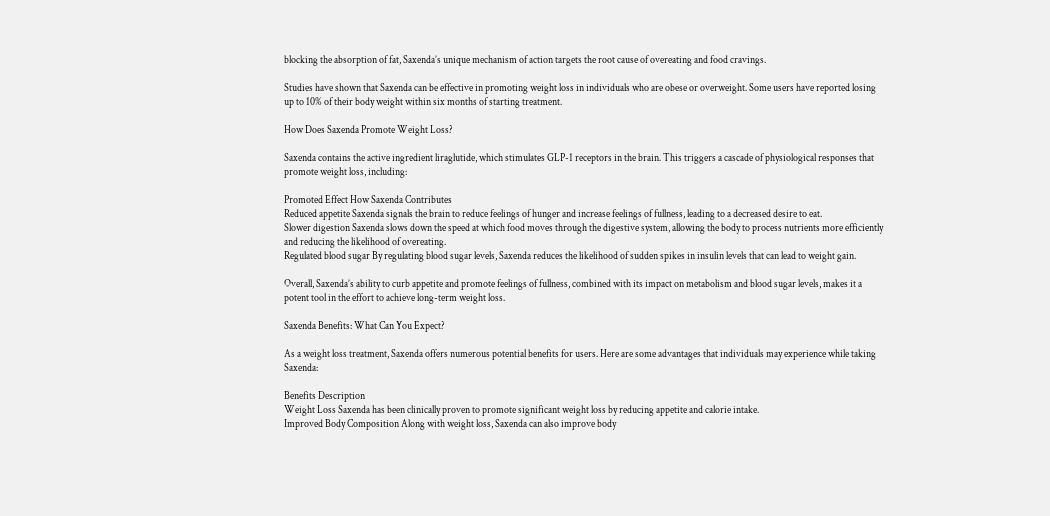blocking the absorption of fat, Saxenda’s unique mechanism of action targets the root cause of overeating and food cravings.

Studies have shown that Saxenda can be effective in promoting weight loss in individuals who are obese or overweight. Some users have reported losing up to 10% of their body weight within six months of starting treatment.

How Does Saxenda Promote Weight Loss?

Saxenda contains the active ingredient liraglutide, which stimulates GLP-1 receptors in the brain. This triggers a cascade of physiological responses that promote weight loss, including:

Promoted Effect How Saxenda Contributes
Reduced appetite Saxenda signals the brain to reduce feelings of hunger and increase feelings of fullness, leading to a decreased desire to eat.
Slower digestion Saxenda slows down the speed at which food moves through the digestive system, allowing the body to process nutrients more efficiently and reducing the likelihood of overeating.
Regulated blood sugar By regulating blood sugar levels, Saxenda reduces the likelihood of sudden spikes in insulin levels that can lead to weight gain.

Overall, Saxenda’s ability to curb appetite and promote feelings of fullness, combined with its impact on metabolism and blood sugar levels, makes it a potent tool in the effort to achieve long-term weight loss.

Saxenda Benefits: What Can You Expect?

As a weight loss treatment, Saxenda offers numerous potential benefits for users. Here are some advantages that individuals may experience while taking Saxenda:

Benefits Description
Weight Loss Saxenda has been clinically proven to promote significant weight loss by reducing appetite and calorie intake.
Improved Body Composition Along with weight loss, Saxenda can also improve body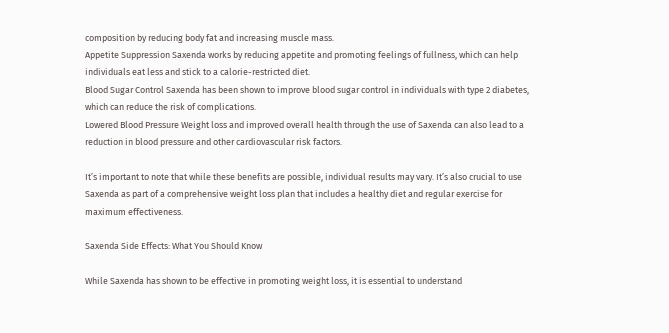composition by reducing body fat and increasing muscle mass.
Appetite Suppression Saxenda works by reducing appetite and promoting feelings of fullness, which can help individuals eat less and stick to a calorie-restricted diet.
Blood Sugar Control Saxenda has been shown to improve blood sugar control in individuals with type 2 diabetes, which can reduce the risk of complications.
Lowered Blood Pressure Weight loss and improved overall health through the use of Saxenda can also lead to a reduction in blood pressure and other cardiovascular risk factors.

It’s important to note that while these benefits are possible, individual results may vary. It’s also crucial to use Saxenda as part of a comprehensive weight loss plan that includes a healthy diet and regular exercise for maximum effectiveness.

Saxenda Side Effects: What You Should Know

While Saxenda has shown to be effective in promoting weight loss, it is essential to understand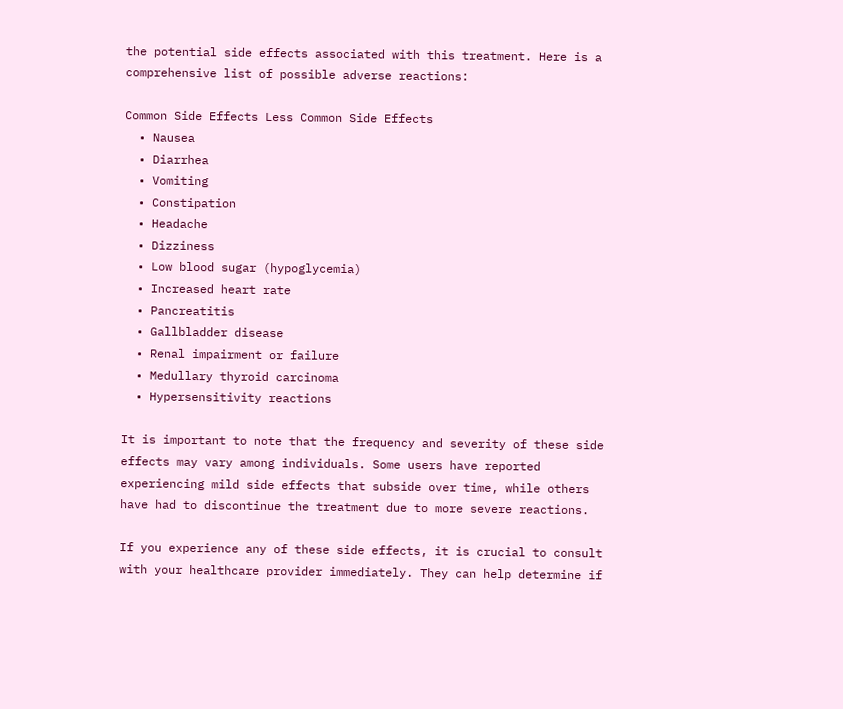the potential side effects associated with this treatment. Here is a comprehensive list of possible adverse reactions:

Common Side Effects Less Common Side Effects
  • Nausea
  • Diarrhea
  • Vomiting
  • Constipation
  • Headache
  • Dizziness
  • Low blood sugar (hypoglycemia)
  • Increased heart rate
  • Pancreatitis
  • Gallbladder disease
  • Renal impairment or failure
  • Medullary thyroid carcinoma
  • Hypersensitivity reactions

It is important to note that the frequency and severity of these side effects may vary among individuals. Some users have reported experiencing mild side effects that subside over time, while others have had to discontinue the treatment due to more severe reactions.

If you experience any of these side effects, it is crucial to consult with your healthcare provider immediately. They can help determine if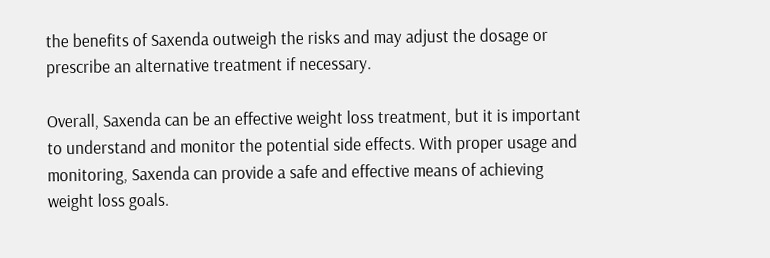the benefits of Saxenda outweigh the risks and may adjust the dosage or prescribe an alternative treatment if necessary.

Overall, Saxenda can be an effective weight loss treatment, but it is important to understand and monitor the potential side effects. With proper usage and monitoring, Saxenda can provide a safe and effective means of achieving weight loss goals.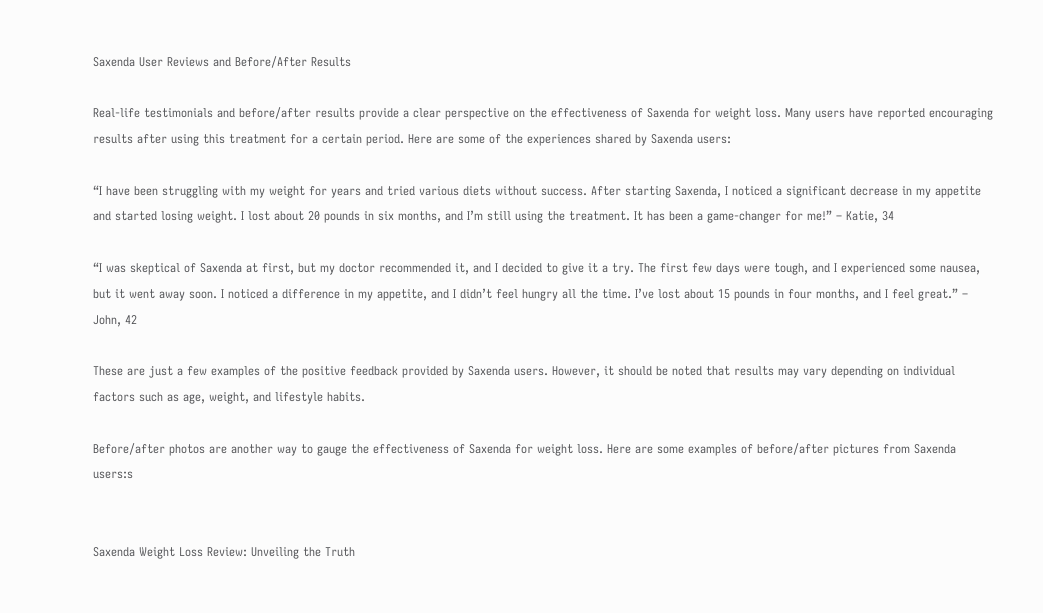Saxenda User Reviews and Before/After Results

Real-life testimonials and before/after results provide a clear perspective on the effectiveness of Saxenda for weight loss. Many users have reported encouraging results after using this treatment for a certain period. Here are some of the experiences shared by Saxenda users:

“I have been struggling with my weight for years and tried various diets without success. After starting Saxenda, I noticed a significant decrease in my appetite and started losing weight. I lost about 20 pounds in six months, and I’m still using the treatment. It has been a game-changer for me!” – Katie, 34

“I was skeptical of Saxenda at first, but my doctor recommended it, and I decided to give it a try. The first few days were tough, and I experienced some nausea, but it went away soon. I noticed a difference in my appetite, and I didn’t feel hungry all the time. I’ve lost about 15 pounds in four months, and I feel great.” – John, 42

These are just a few examples of the positive feedback provided by Saxenda users. However, it should be noted that results may vary depending on individual factors such as age, weight, and lifestyle habits.

Before/after photos are another way to gauge the effectiveness of Saxenda for weight loss. Here are some examples of before/after pictures from Saxenda users:s


Saxenda Weight Loss Review: Unveiling the Truth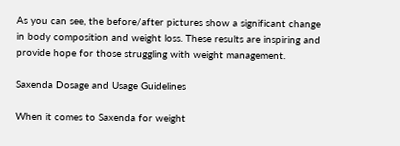As you can see, the before/after pictures show a significant change in body composition and weight loss. These results are inspiring and provide hope for those struggling with weight management.

Saxenda Dosage and Usage Guidelines

When it comes to Saxenda for weight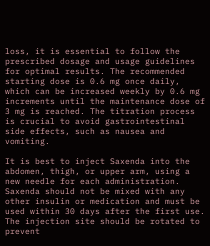loss, it is essential to follow the prescribed dosage and usage guidelines for optimal results. The recommended starting dose is 0.6 mg once daily, which can be increased weekly by 0.6 mg increments until the maintenance dose of 3 mg is reached. The titration process is crucial to avoid gastrointestinal side effects, such as nausea and vomiting.

It is best to inject Saxenda into the abdomen, thigh, or upper arm, using a new needle for each administration. Saxenda should not be mixed with any other insulin or medication and must be used within 30 days after the first use. The injection site should be rotated to prevent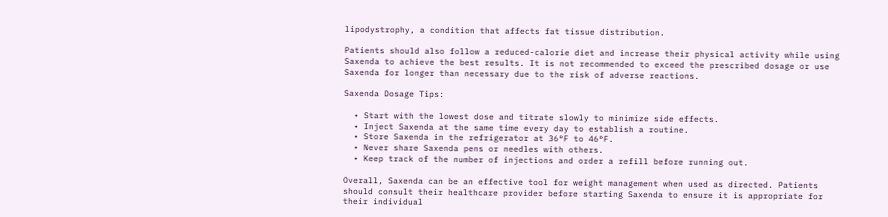lipodystrophy, a condition that affects fat tissue distribution.

Patients should also follow a reduced-calorie diet and increase their physical activity while using Saxenda to achieve the best results. It is not recommended to exceed the prescribed dosage or use Saxenda for longer than necessary due to the risk of adverse reactions.

Saxenda Dosage Tips:

  • Start with the lowest dose and titrate slowly to minimize side effects.
  • Inject Saxenda at the same time every day to establish a routine.
  • Store Saxenda in the refrigerator at 36°F to 46°F.
  • Never share Saxenda pens or needles with others.
  • Keep track of the number of injections and order a refill before running out.

Overall, Saxenda can be an effective tool for weight management when used as directed. Patients should consult their healthcare provider before starting Saxenda to ensure it is appropriate for their individual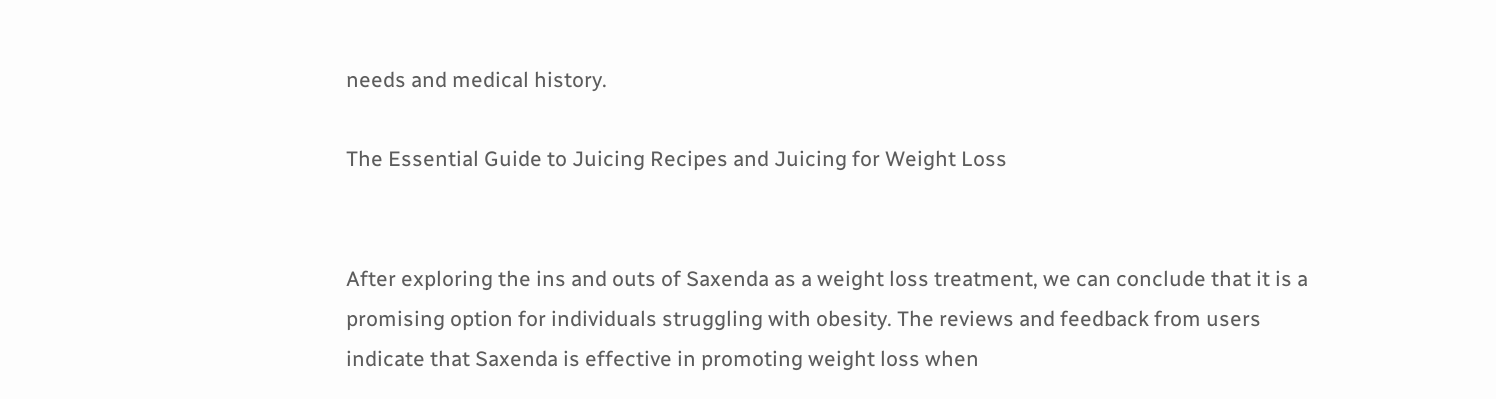needs and medical history.

The Essential Guide to Juicing Recipes and Juicing for Weight Loss


After exploring the ins and outs of Saxenda as a weight loss treatment, we can conclude that it is a promising option for individuals struggling with obesity. The reviews and feedback from users indicate that Saxenda is effective in promoting weight loss when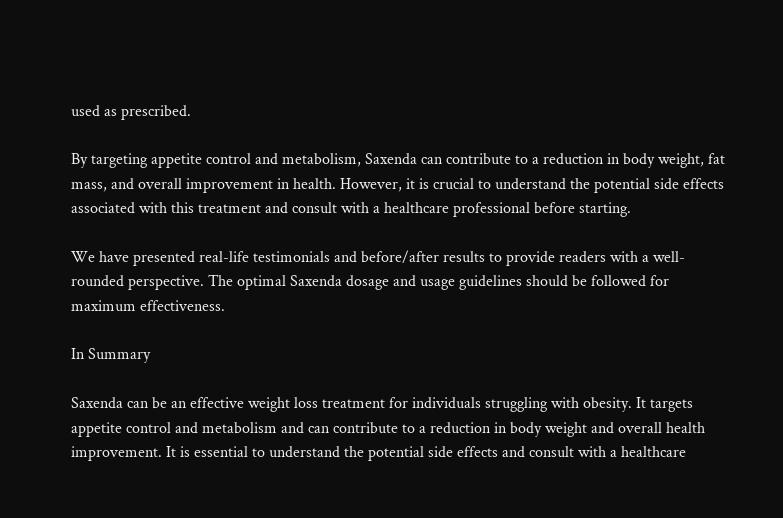used as prescribed.

By targeting appetite control and metabolism, Saxenda can contribute to a reduction in body weight, fat mass, and overall improvement in health. However, it is crucial to understand the potential side effects associated with this treatment and consult with a healthcare professional before starting.

We have presented real-life testimonials and before/after results to provide readers with a well-rounded perspective. The optimal Saxenda dosage and usage guidelines should be followed for maximum effectiveness.

In Summary

Saxenda can be an effective weight loss treatment for individuals struggling with obesity. It targets appetite control and metabolism and can contribute to a reduction in body weight and overall health improvement. It is essential to understand the potential side effects and consult with a healthcare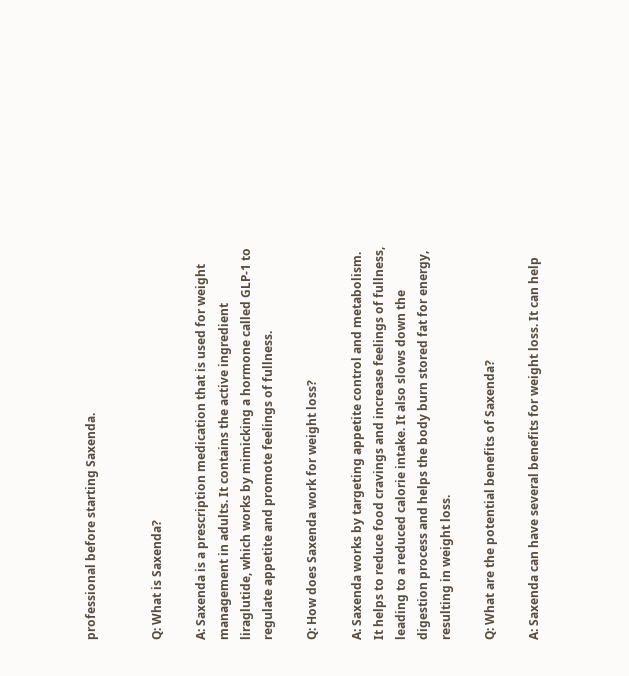professional before starting Saxenda.


Q: What is Saxenda?

A: Saxenda is a prescription medication that is used for weight management in adults. It contains the active ingredient liraglutide, which works by mimicking a hormone called GLP-1 to regulate appetite and promote feelings of fullness.

Q: How does Saxenda work for weight loss?

A: Saxenda works by targeting appetite control and metabolism. It helps to reduce food cravings and increase feelings of fullness, leading to a reduced calorie intake. It also slows down the digestion process and helps the body burn stored fat for energy, resulting in weight loss.

Q: What are the potential benefits of Saxenda?

A: Saxenda can have several benefits for weight loss. It can help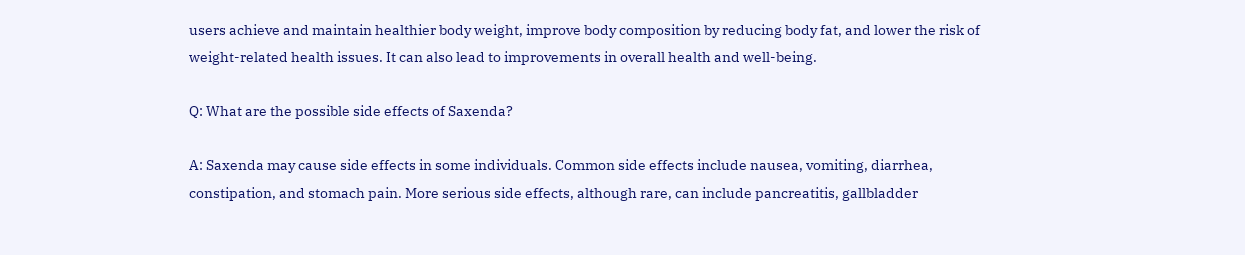users achieve and maintain healthier body weight, improve body composition by reducing body fat, and lower the risk of weight-related health issues. It can also lead to improvements in overall health and well-being.

Q: What are the possible side effects of Saxenda?

A: Saxenda may cause side effects in some individuals. Common side effects include nausea, vomiting, diarrhea, constipation, and stomach pain. More serious side effects, although rare, can include pancreatitis, gallbladder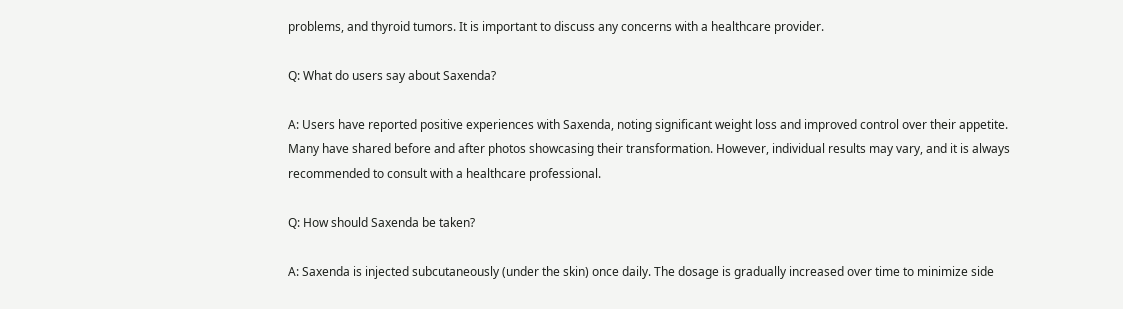problems, and thyroid tumors. It is important to discuss any concerns with a healthcare provider.

Q: What do users say about Saxenda?

A: Users have reported positive experiences with Saxenda, noting significant weight loss and improved control over their appetite. Many have shared before and after photos showcasing their transformation. However, individual results may vary, and it is always recommended to consult with a healthcare professional.

Q: How should Saxenda be taken?

A: Saxenda is injected subcutaneously (under the skin) once daily. The dosage is gradually increased over time to minimize side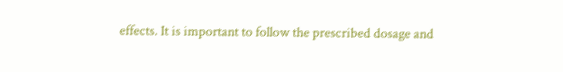effects. It is important to follow the prescribed dosage and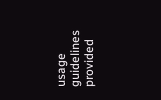usage guidelines provided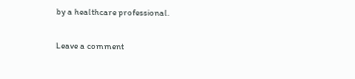by a healthcare professional.

Leave a comment